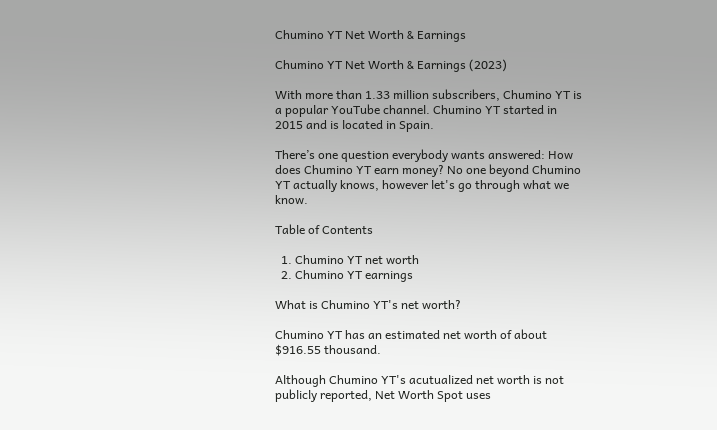Chumino YT Net Worth & Earnings

Chumino YT Net Worth & Earnings (2023)

With more than 1.33 million subscribers, Chumino YT is a popular YouTube channel. Chumino YT started in 2015 and is located in Spain.

There’s one question everybody wants answered: How does Chumino YT earn money? No one beyond Chumino YT actually knows, however let's go through what we know.

Table of Contents

  1. Chumino YT net worth
  2. Chumino YT earnings

What is Chumino YT's net worth?

Chumino YT has an estimated net worth of about $916.55 thousand.

Although Chumino YT's acutualized net worth is not publicly reported, Net Worth Spot uses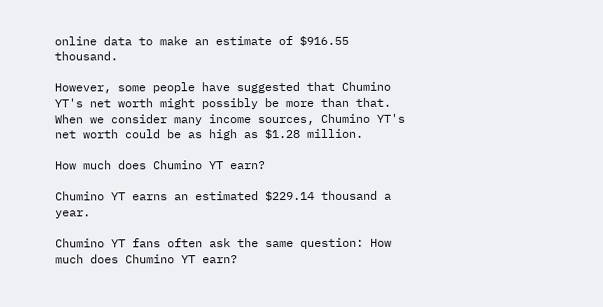online data to make an estimate of $916.55 thousand.

However, some people have suggested that Chumino YT's net worth might possibly be more than that. When we consider many income sources, Chumino YT's net worth could be as high as $1.28 million.

How much does Chumino YT earn?

Chumino YT earns an estimated $229.14 thousand a year.

Chumino YT fans often ask the same question: How much does Chumino YT earn?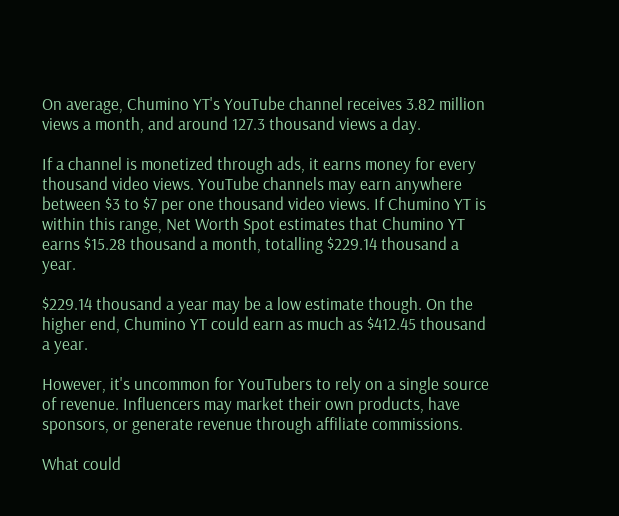On average, Chumino YT's YouTube channel receives 3.82 million views a month, and around 127.3 thousand views a day.

If a channel is monetized through ads, it earns money for every thousand video views. YouTube channels may earn anywhere between $3 to $7 per one thousand video views. If Chumino YT is within this range, Net Worth Spot estimates that Chumino YT earns $15.28 thousand a month, totalling $229.14 thousand a year.

$229.14 thousand a year may be a low estimate though. On the higher end, Chumino YT could earn as much as $412.45 thousand a year.

However, it's uncommon for YouTubers to rely on a single source of revenue. Influencers may market their own products, have sponsors, or generate revenue through affiliate commissions.

What could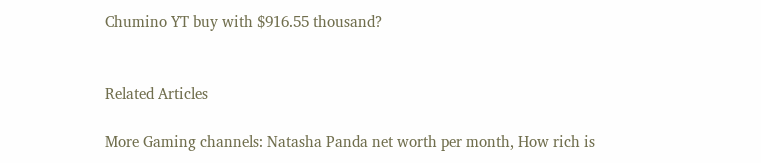Chumino YT buy with $916.55 thousand?


Related Articles

More Gaming channels: Natasha Panda net worth per month, How rich is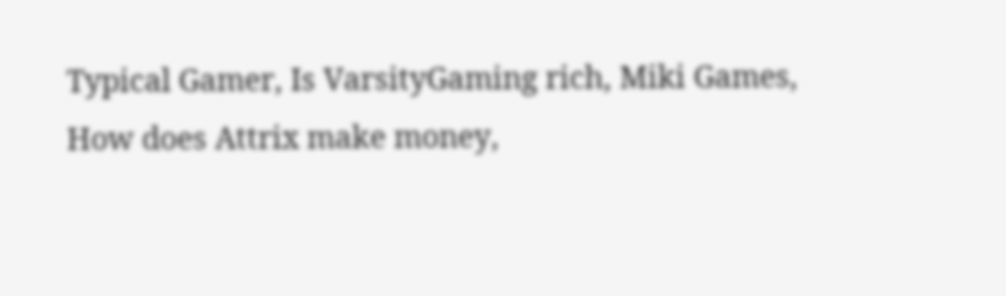Typical Gamer, Is VarsityGaming rich, Miki Games, How does Attrix make money,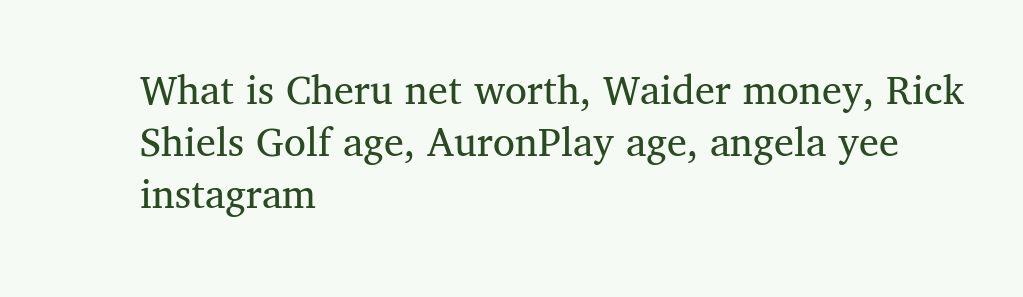What is Cheru net worth, Waider money, Rick Shiels Golf age, AuronPlay age, angela yee instagram